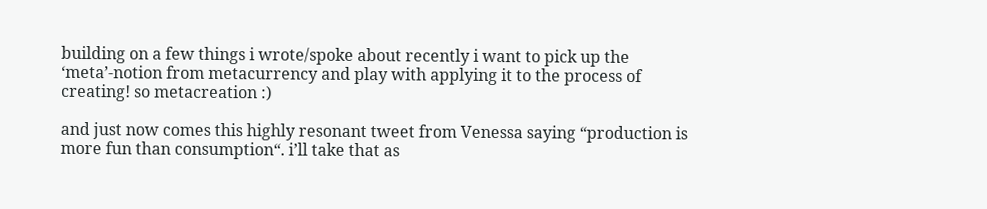building on a few things i wrote/spoke about recently i want to pick up the ‘meta’-notion from metacurrency and play with applying it to the process of creating! so metacreation :)

and just now comes this highly resonant tweet from Venessa saying “production is more fun than consumption“. i’ll take that as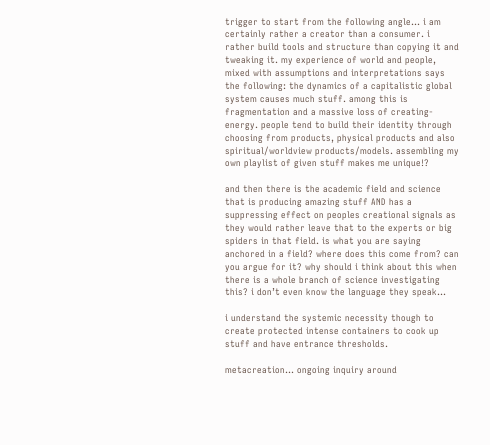trigger to start from the following angle… i am certainly rather a creator than a consumer. i rather build tools and structure than copying it and tweaking it. my experience of world and people, mixed with assumptions and interpretations says the following: the dynamics of a capitalistic global system causes much stuff. among this is fragmentation and a massive loss of creating-energy. people tend to build their identity through choosing from products, physical products and also spiritual/worldview products/models. assembling my own playlist of given stuff makes me unique!?

and then there is the academic field and science that is producing amazing stuff AND has a suppressing effect on peoples creational signals as they would rather leave that to the experts or big spiders in that field. is what you are saying anchored in a field? where does this come from? can you argue for it? why should i think about this when there is a whole branch of science investigating this? i don’t even know the language they speak…

i understand the systemic necessity though to create protected intense containers to cook up stuff and have entrance thresholds.

metacreation… ongoing inquiry around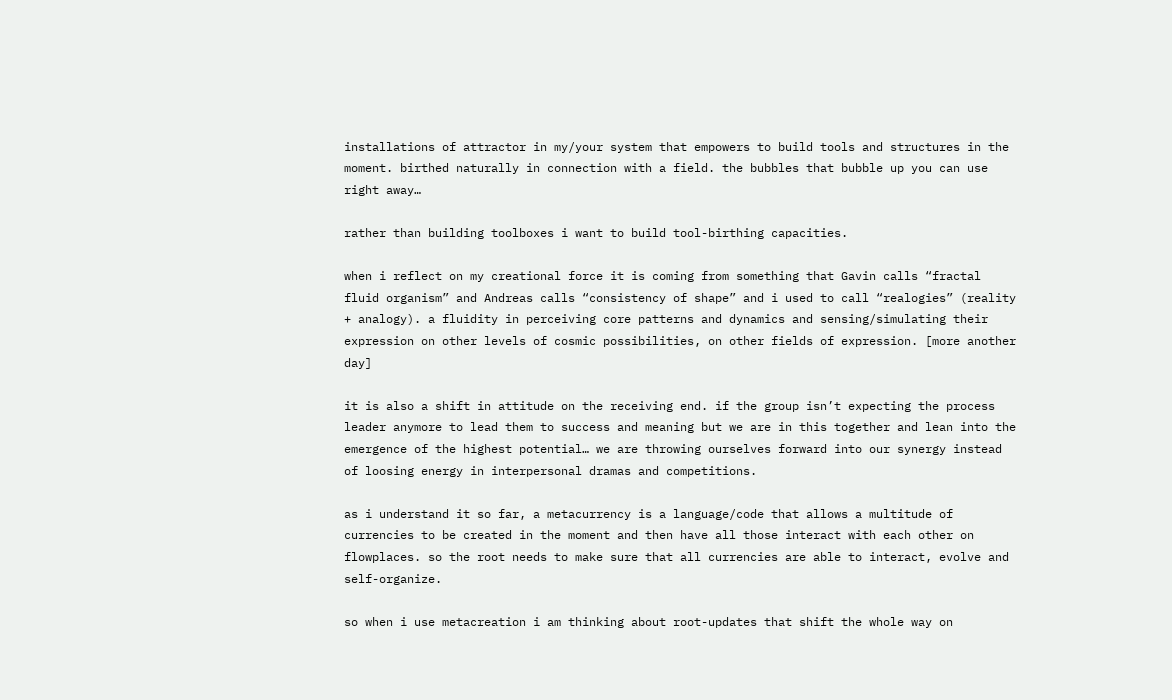installations of attractor in my/your system that empowers to build tools and structures in the moment. birthed naturally in connection with a field. the bubbles that bubble up you can use right away…

rather than building toolboxes i want to build tool-birthing capacities.

when i reflect on my creational force it is coming from something that Gavin calls “fractal fluid organism” and Andreas calls “consistency of shape” and i used to call “realogies” (reality + analogy). a fluidity in perceiving core patterns and dynamics and sensing/simulating their expression on other levels of cosmic possibilities, on other fields of expression. [more another day]

it is also a shift in attitude on the receiving end. if the group isn’t expecting the process leader anymore to lead them to success and meaning but we are in this together and lean into the emergence of the highest potential… we are throwing ourselves forward into our synergy instead of loosing energy in interpersonal dramas and competitions.

as i understand it so far, a metacurrency is a language/code that allows a multitude of currencies to be created in the moment and then have all those interact with each other on flowplaces. so the root needs to make sure that all currencies are able to interact, evolve and self-organize.

so when i use metacreation i am thinking about root-updates that shift the whole way on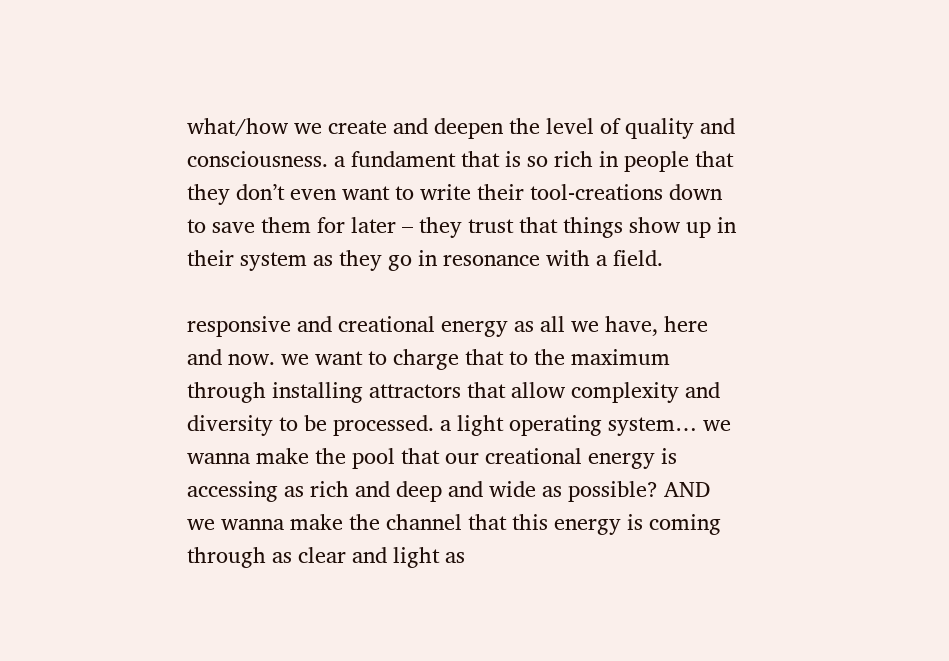what/how we create and deepen the level of quality and consciousness. a fundament that is so rich in people that they don’t even want to write their tool-creations down to save them for later – they trust that things show up in their system as they go in resonance with a field.

responsive and creational energy as all we have, here and now. we want to charge that to the maximum through installing attractors that allow complexity and diversity to be processed. a light operating system… we wanna make the pool that our creational energy is accessing as rich and deep and wide as possible? AND we wanna make the channel that this energy is coming through as clear and light as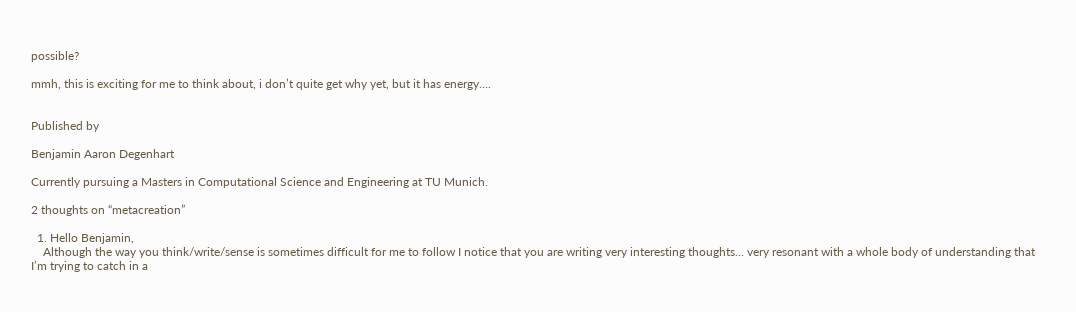possible?

mmh, this is exciting for me to think about, i don’t quite get why yet, but it has energy….


Published by

Benjamin Aaron Degenhart

Currently pursuing a Masters in Computational Science and Engineering at TU Munich.

2 thoughts on “metacreation”

  1. Hello Benjamin,
    Although the way you think/write/sense is sometimes difficult for me to follow I notice that you are writing very interesting thoughts… very resonant with a whole body of understanding that I’m trying to catch in a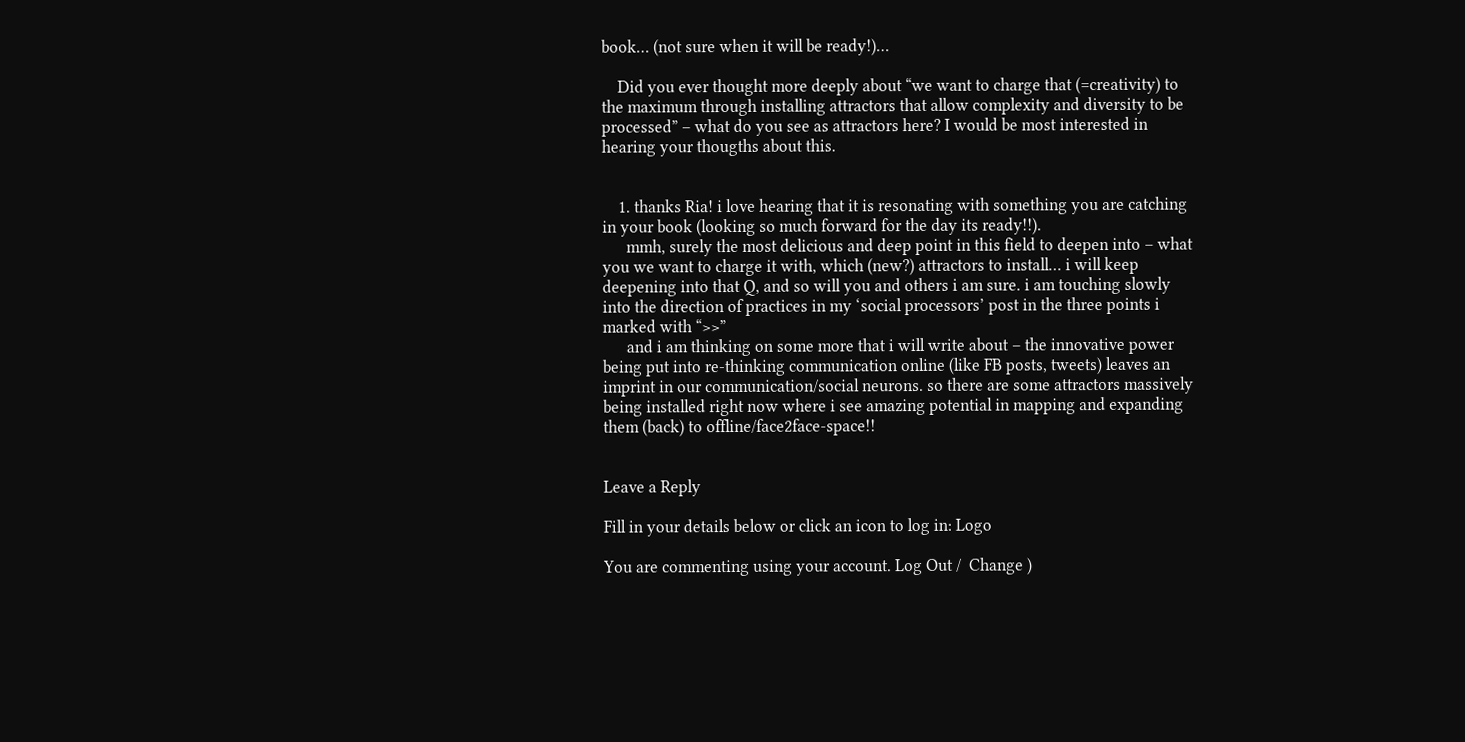book… (not sure when it will be ready!)…

    Did you ever thought more deeply about “we want to charge that (=creativity) to the maximum through installing attractors that allow complexity and diversity to be processed” – what do you see as attractors here? I would be most interested in hearing your thougths about this.


    1. thanks Ria! i love hearing that it is resonating with something you are catching in your book (looking so much forward for the day its ready!!).
      mmh, surely the most delicious and deep point in this field to deepen into – what you we want to charge it with, which (new?) attractors to install… i will keep deepening into that Q, and so will you and others i am sure. i am touching slowly into the direction of practices in my ‘social processors’ post in the three points i marked with “>>”
      and i am thinking on some more that i will write about – the innovative power being put into re-thinking communication online (like FB posts, tweets) leaves an imprint in our communication/social neurons. so there are some attractors massively being installed right now where i see amazing potential in mapping and expanding them (back) to offline/face2face-space!!


Leave a Reply

Fill in your details below or click an icon to log in: Logo

You are commenting using your account. Log Out /  Change )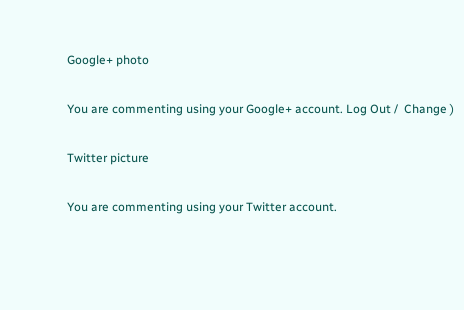Google+ photo

You are commenting using your Google+ account. Log Out /  Change )

Twitter picture

You are commenting using your Twitter account.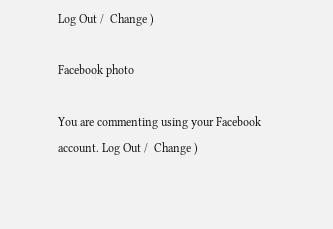Log Out /  Change )

Facebook photo

You are commenting using your Facebook account. Log Out /  Change )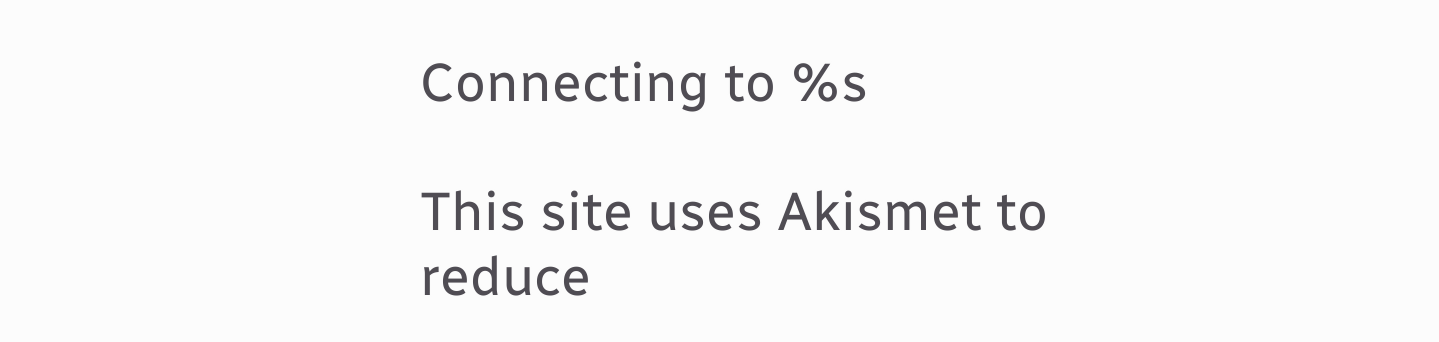Connecting to %s

This site uses Akismet to reduce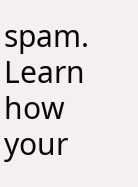spam. Learn how your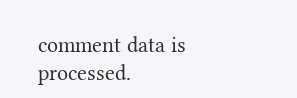comment data is processed.